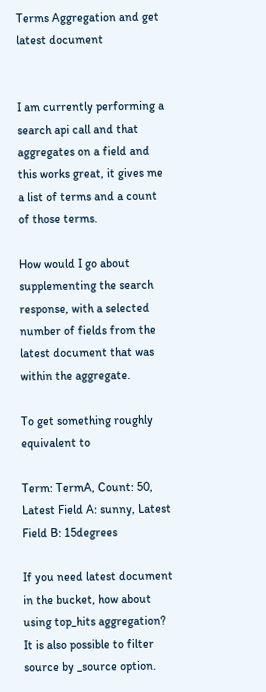Terms Aggregation and get latest document


I am currently performing a search api call and that aggregates on a field and this works great, it gives me a list of terms and a count of those terms.

How would I go about supplementing the search response, with a selected number of fields from the latest document that was within the aggregate.

To get something roughly equivalent to

Term: TermA, Count: 50, Latest Field A: sunny, Latest Field B: 15degrees

If you need latest document in the bucket, how about using top_hits aggregation? It is also possible to filter source by _source option.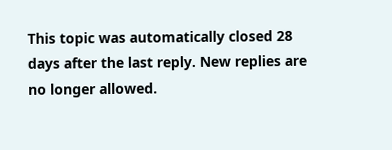This topic was automatically closed 28 days after the last reply. New replies are no longer allowed.